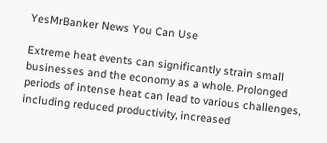YesMrBanker News You Can Use

Extreme heat events can significantly strain small businesses and the economy as a whole. Prolonged periods of intense heat can lead to various challenges, including reduced productivity, increased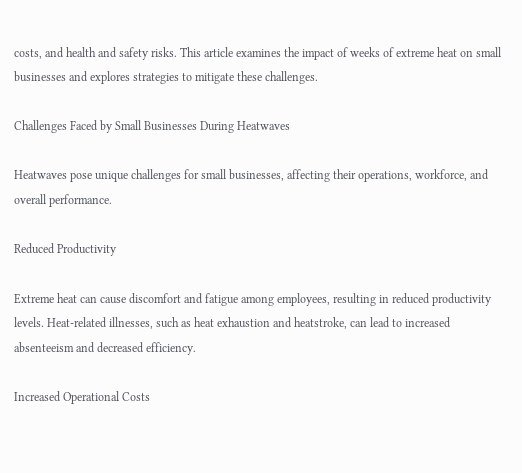costs, and health and safety risks. This article examines the impact of weeks of extreme heat on small businesses and explores strategies to mitigate these challenges.

Challenges Faced by Small Businesses During Heatwaves

Heatwaves pose unique challenges for small businesses, affecting their operations, workforce, and overall performance.

Reduced Productivity

Extreme heat can cause discomfort and fatigue among employees, resulting in reduced productivity levels. Heat-related illnesses, such as heat exhaustion and heatstroke, can lead to increased absenteeism and decreased efficiency.

Increased Operational Costs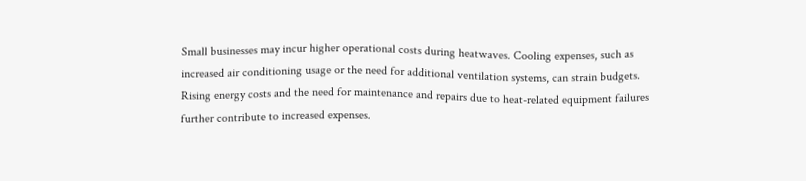Small businesses may incur higher operational costs during heatwaves. Cooling expenses, such as increased air conditioning usage or the need for additional ventilation systems, can strain budgets. Rising energy costs and the need for maintenance and repairs due to heat-related equipment failures further contribute to increased expenses.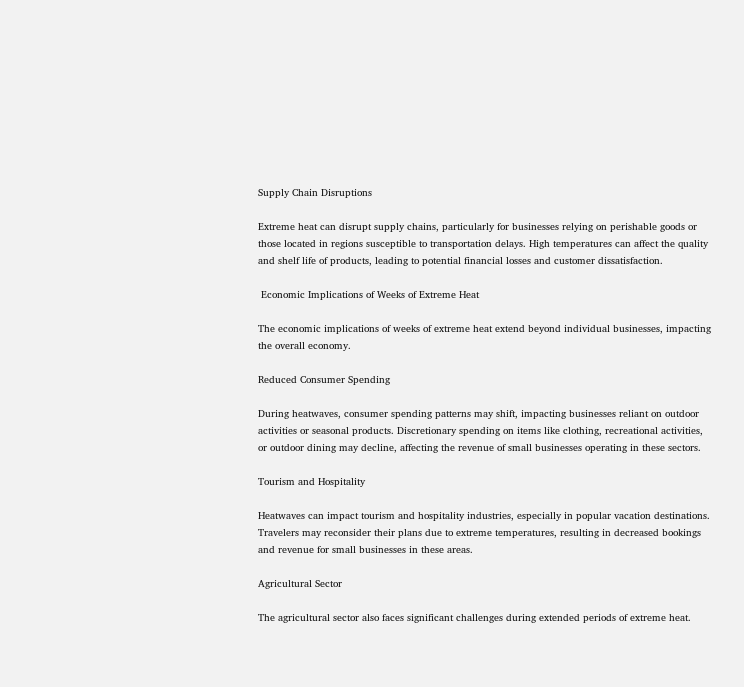Supply Chain Disruptions

Extreme heat can disrupt supply chains, particularly for businesses relying on perishable goods or those located in regions susceptible to transportation delays. High temperatures can affect the quality and shelf life of products, leading to potential financial losses and customer dissatisfaction.

 Economic Implications of Weeks of Extreme Heat

The economic implications of weeks of extreme heat extend beyond individual businesses, impacting the overall economy.

Reduced Consumer Spending

During heatwaves, consumer spending patterns may shift, impacting businesses reliant on outdoor activities or seasonal products. Discretionary spending on items like clothing, recreational activities, or outdoor dining may decline, affecting the revenue of small businesses operating in these sectors.

Tourism and Hospitality

Heatwaves can impact tourism and hospitality industries, especially in popular vacation destinations. Travelers may reconsider their plans due to extreme temperatures, resulting in decreased bookings and revenue for small businesses in these areas.

Agricultural Sector

The agricultural sector also faces significant challenges during extended periods of extreme heat.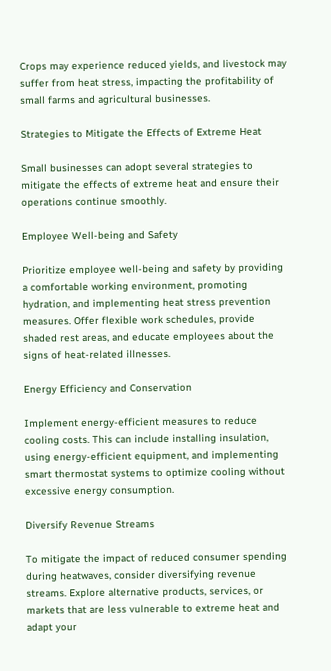Crops may experience reduced yields, and livestock may suffer from heat stress, impacting the profitability of small farms and agricultural businesses.

Strategies to Mitigate the Effects of Extreme Heat

Small businesses can adopt several strategies to mitigate the effects of extreme heat and ensure their operations continue smoothly.

Employee Well-being and Safety

Prioritize employee well-being and safety by providing a comfortable working environment, promoting hydration, and implementing heat stress prevention measures. Offer flexible work schedules, provide shaded rest areas, and educate employees about the signs of heat-related illnesses.

Energy Efficiency and Conservation

Implement energy-efficient measures to reduce cooling costs. This can include installing insulation, using energy-efficient equipment, and implementing smart thermostat systems to optimize cooling without excessive energy consumption.

Diversify Revenue Streams

To mitigate the impact of reduced consumer spending during heatwaves, consider diversifying revenue streams. Explore alternative products, services, or markets that are less vulnerable to extreme heat and adapt your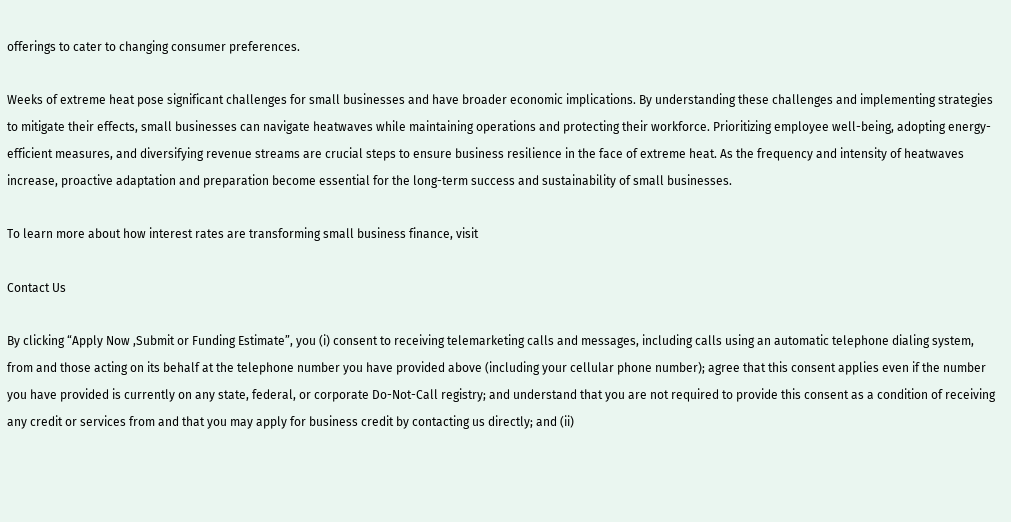offerings to cater to changing consumer preferences.

Weeks of extreme heat pose significant challenges for small businesses and have broader economic implications. By understanding these challenges and implementing strategies to mitigate their effects, small businesses can navigate heatwaves while maintaining operations and protecting their workforce. Prioritizing employee well-being, adopting energy-efficient measures, and diversifying revenue streams are crucial steps to ensure business resilience in the face of extreme heat. As the frequency and intensity of heatwaves increase, proactive adaptation and preparation become essential for the long-term success and sustainability of small businesses.

To learn more about how interest rates are transforming small business finance, visit

Contact Us

By clicking “Apply Now ,Submit or Funding Estimate”, you (i) consent to receiving telemarketing calls and messages, including calls using an automatic telephone dialing system, from and those acting on its behalf at the telephone number you have provided above (including your cellular phone number); agree that this consent applies even if the number you have provided is currently on any state, federal, or corporate Do-Not-Call registry; and understand that you are not required to provide this consent as a condition of receiving any credit or services from and that you may apply for business credit by contacting us directly; and (ii)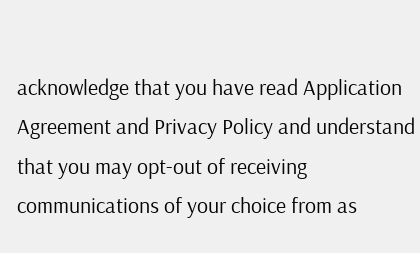acknowledge that you have read Application Agreement and Privacy Policy and understand that you may opt-out of receiving communications of your choice from as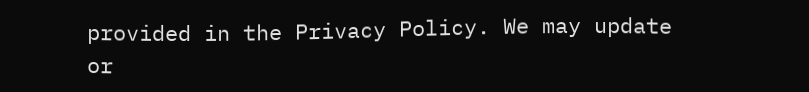provided in the Privacy Policy. We may update or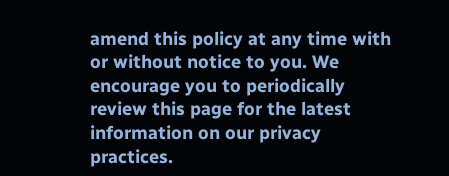amend this policy at any time with or without notice to you. We encourage you to periodically review this page for the latest information on our privacy practices.